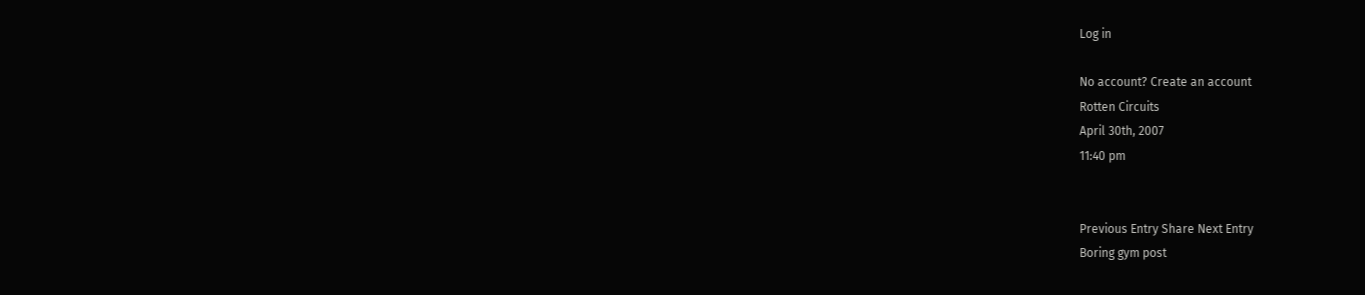Log in

No account? Create an account
Rotten Circuits
April 30th, 2007
11:40 pm


Previous Entry Share Next Entry
Boring gym post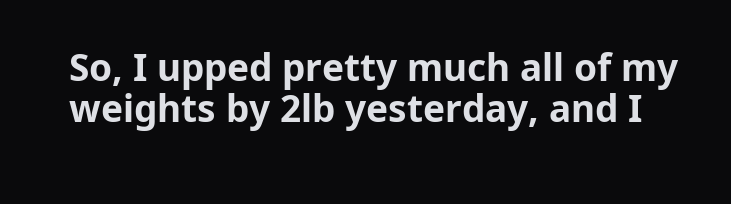So, I upped pretty much all of my weights by 2lb yesterday, and I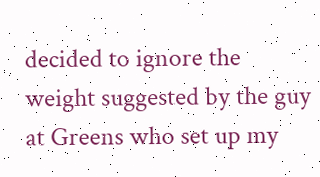decided to ignore the weight suggested by the guy at Greens who set up my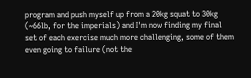program and push myself up from a 20kg squat to 30kg (~66lb, for the imperials) and I'm now finding my final set of each exercise much more challenging, some of them even going to failure (not the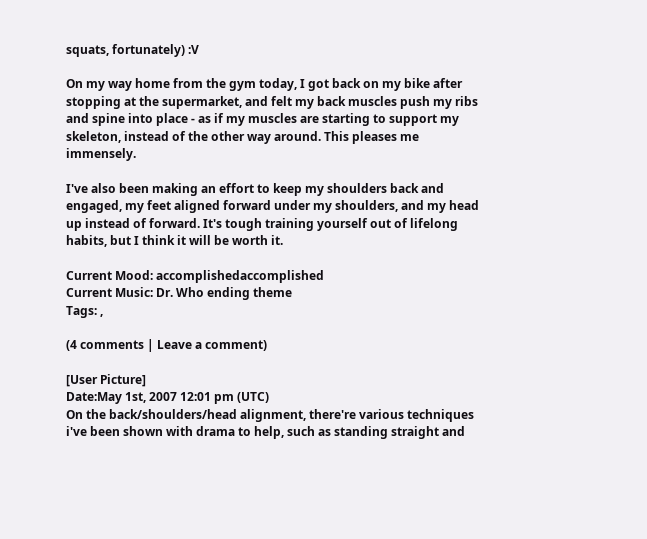squats, fortunately) :V

On my way home from the gym today, I got back on my bike after stopping at the supermarket, and felt my back muscles push my ribs and spine into place - as if my muscles are starting to support my skeleton, instead of the other way around. This pleases me immensely.

I've also been making an effort to keep my shoulders back and engaged, my feet aligned forward under my shoulders, and my head up instead of forward. It's tough training yourself out of lifelong habits, but I think it will be worth it.

Current Mood: accomplishedaccomplished
Current Music: Dr. Who ending theme
Tags: ,

(4 comments | Leave a comment)

[User Picture]
Date:May 1st, 2007 12:01 pm (UTC)
On the back/shoulders/head alignment, there're various techniques i've been shown with drama to help, such as standing straight and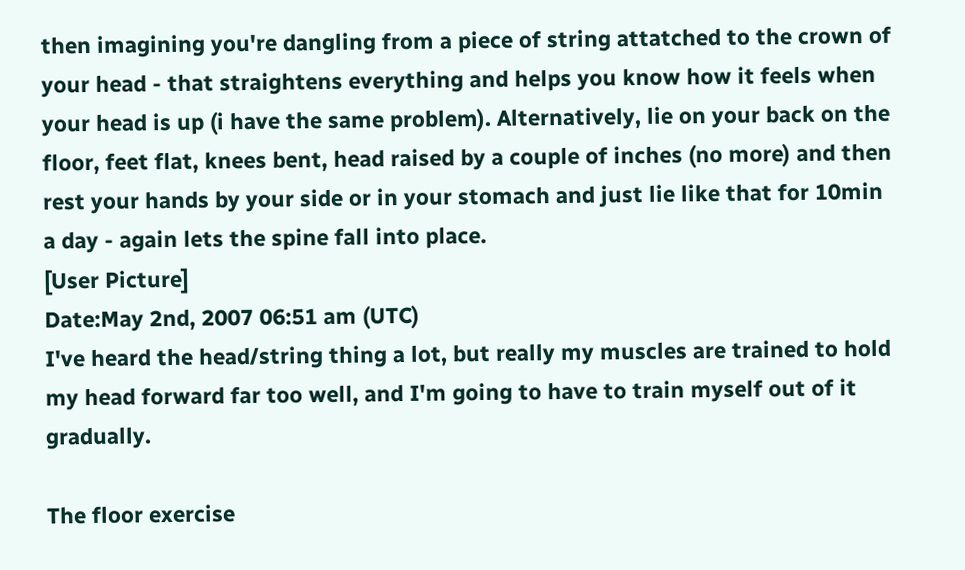then imagining you're dangling from a piece of string attatched to the crown of your head - that straightens everything and helps you know how it feels when your head is up (i have the same problem). Alternatively, lie on your back on the floor, feet flat, knees bent, head raised by a couple of inches (no more) and then rest your hands by your side or in your stomach and just lie like that for 10min a day - again lets the spine fall into place.
[User Picture]
Date:May 2nd, 2007 06:51 am (UTC)
I've heard the head/string thing a lot, but really my muscles are trained to hold my head forward far too well, and I'm going to have to train myself out of it gradually.

The floor exercise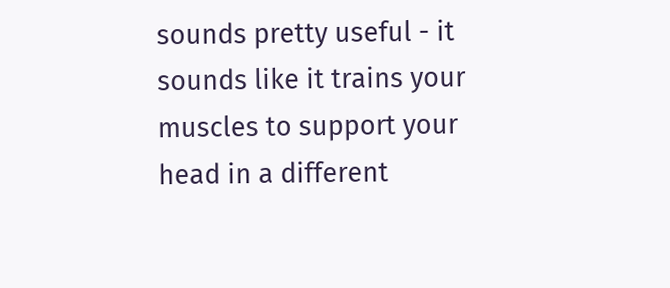sounds pretty useful - it sounds like it trains your muscles to support your head in a different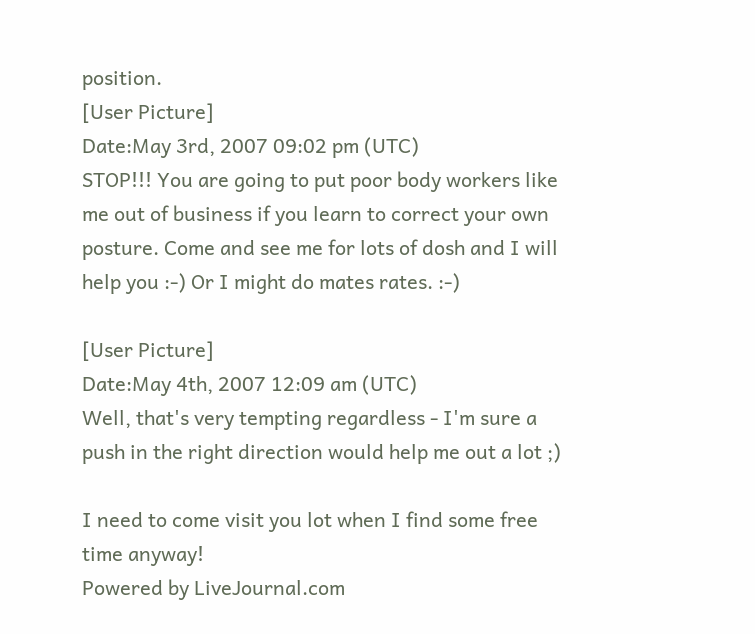position.
[User Picture]
Date:May 3rd, 2007 09:02 pm (UTC)
STOP!!! You are going to put poor body workers like me out of business if you learn to correct your own posture. Come and see me for lots of dosh and I will help you :-) Or I might do mates rates. :-)

[User Picture]
Date:May 4th, 2007 12:09 am (UTC)
Well, that's very tempting regardless - I'm sure a push in the right direction would help me out a lot ;)

I need to come visit you lot when I find some free time anyway!
Powered by LiveJournal.com